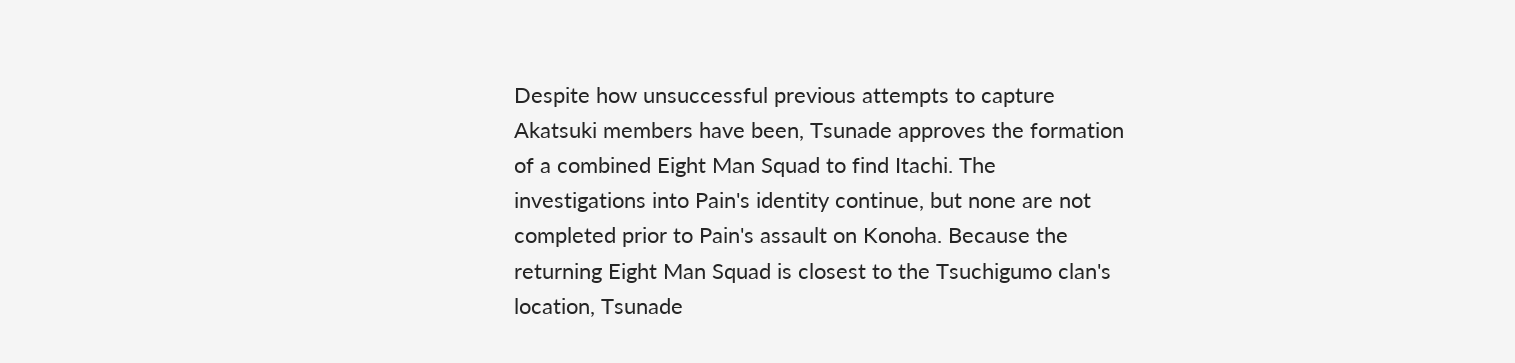Despite how unsuccessful previous attempts to capture Akatsuki members have been, Tsunade approves the formation of a combined Eight Man Squad to find Itachi. The investigations into Pain's identity continue, but none are not completed prior to Pain's assault on Konoha. Because the returning Eight Man Squad is closest to the Tsuchigumo clan's location, Tsunade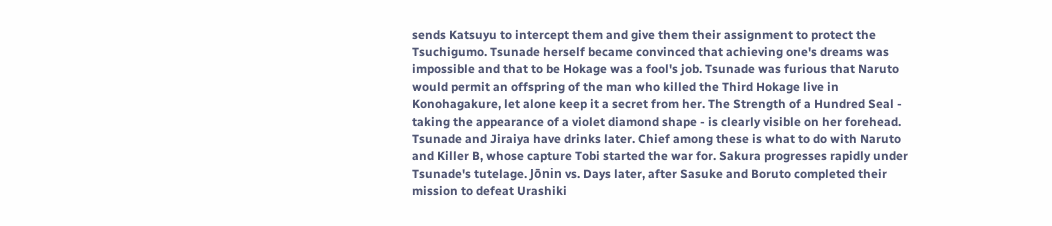sends Katsuyu to intercept them and give them their assignment to protect the Tsuchigumo. Tsunade herself became convinced that achieving one's dreams was impossible and that to be Hokage was a fool's job. Tsunade was furious that Naruto would permit an offspring of the man who killed the Third Hokage live in Konohagakure, let alone keep it a secret from her. The Strength of a Hundred Seal - taking the appearance of a violet diamond shape - is clearly visible on her forehead. Tsunade and Jiraiya have drinks later. Chief among these is what to do with Naruto and Killer B, whose capture Tobi started the war for. Sakura progresses rapidly under Tsunade's tutelage. Jōnin vs. Days later, after Sasuke and Boruto completed their mission to defeat Urashiki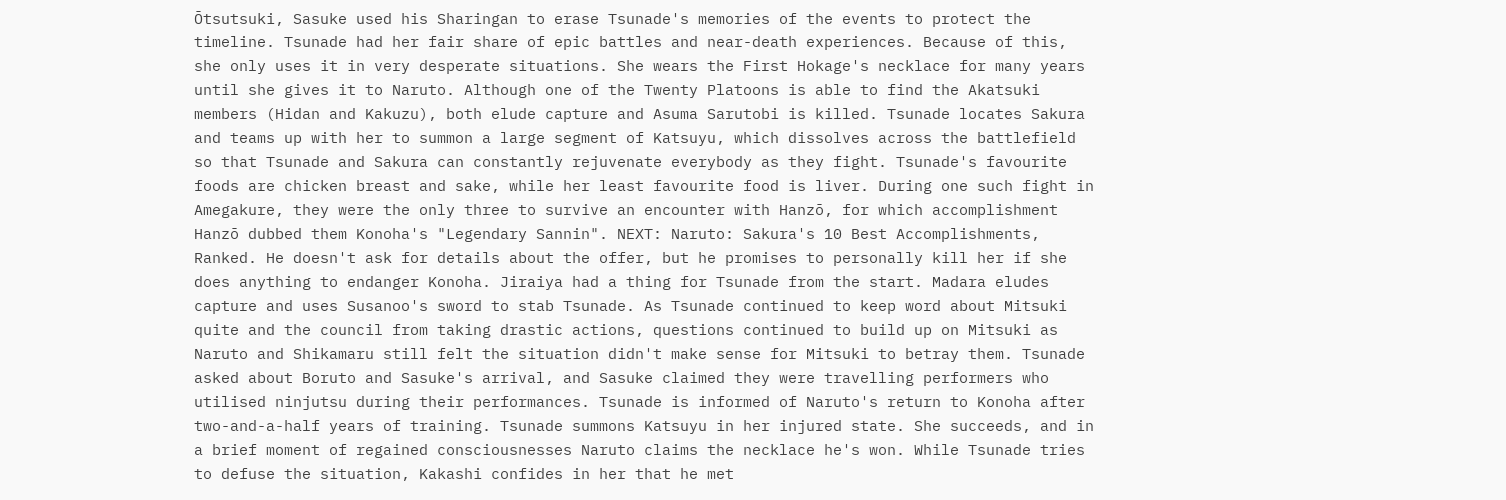Ōtsutsuki, Sasuke used his Sharingan to erase Tsunade's memories of the events to protect the timeline. Tsunade had her fair share of epic battles and near-death experiences. Because of this, she only uses it in very desperate situations. She wears the First Hokage's necklace for many years until she gives it to Naruto. Although one of the Twenty Platoons is able to find the Akatsuki members (Hidan and Kakuzu), both elude capture and Asuma Sarutobi is killed. Tsunade locates Sakura and teams up with her to summon a large segment of Katsuyu, which dissolves across the battlefield so that Tsunade and Sakura can constantly rejuvenate everybody as they fight. Tsunade's favourite foods are chicken breast and sake, while her least favourite food is liver. During one such fight in Amegakure, they were the only three to survive an encounter with Hanzō, for which accomplishment Hanzō dubbed them Konoha's "Legendary Sannin". NEXT: Naruto: Sakura's 10 Best Accomplishments, Ranked. He doesn't ask for details about the offer, but he promises to personally kill her if she does anything to endanger Konoha. Jiraiya had a thing for Tsunade from the start. Madara eludes capture and uses Susanoo's sword to stab Tsunade. As Tsunade continued to keep word about Mitsuki quite and the council from taking drastic actions, questions continued to build up on Mitsuki as Naruto and Shikamaru still felt the situation didn't make sense for Mitsuki to betray them. Tsunade asked about Boruto and Sasuke's arrival, and Sasuke claimed they were travelling performers who utilised ninjutsu during their performances. Tsunade is informed of Naruto's return to Konoha after two-and-a-half years of training. Tsunade summons Katsuyu in her injured state. She succeeds, and in a brief moment of regained consciousnesses Naruto claims the necklace he's won. While Tsunade tries to defuse the situation, Kakashi confides in her that he met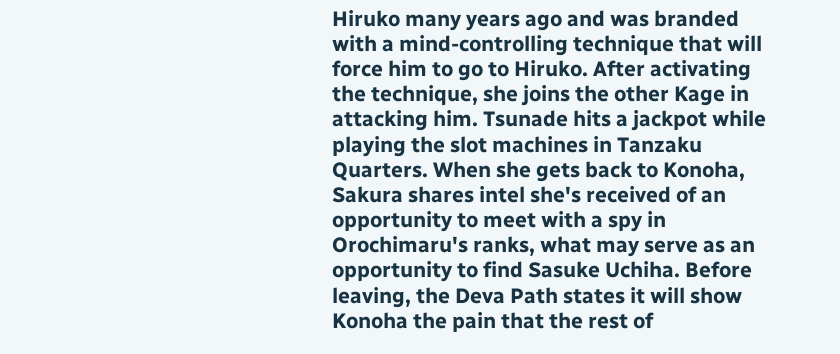Hiruko many years ago and was branded with a mind-controlling technique that will force him to go to Hiruko. After activating the technique, she joins the other Kage in attacking him. Tsunade hits a jackpot while playing the slot machines in Tanzaku Quarters. When she gets back to Konoha, Sakura shares intel she's received of an opportunity to meet with a spy in Orochimaru's ranks, what may serve as an opportunity to find Sasuke Uchiha. Before leaving, the Deva Path states it will show Konoha the pain that the rest of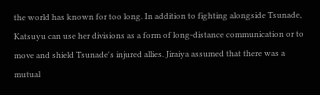the world has known for too long. In addition to fighting alongside Tsunade, Katsuyu can use her divisions as a form of long-distance communication or to move and shield Tsunade's injured allies. Jiraiya assumed that there was a mutual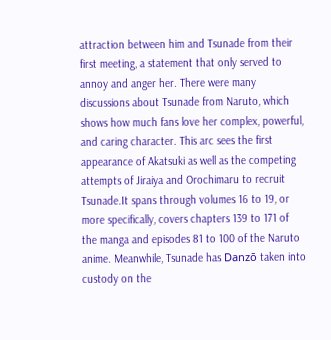attraction between him and Tsunade from their first meeting, a statement that only served to annoy and anger her. There were many discussions about Tsunade from Naruto, which shows how much fans love her complex, powerful, and caring character. This arc sees the first appearance of Akatsuki as well as the competing attempts of Jiraiya and Orochimaru to recruit Tsunade.It spans through volumes 16 to 19, or more specifically, covers chapters 139 to 171 of the manga and episodes 81 to 100 of the Naruto anime. Meanwhile, Tsunade has Danzō taken into custody on the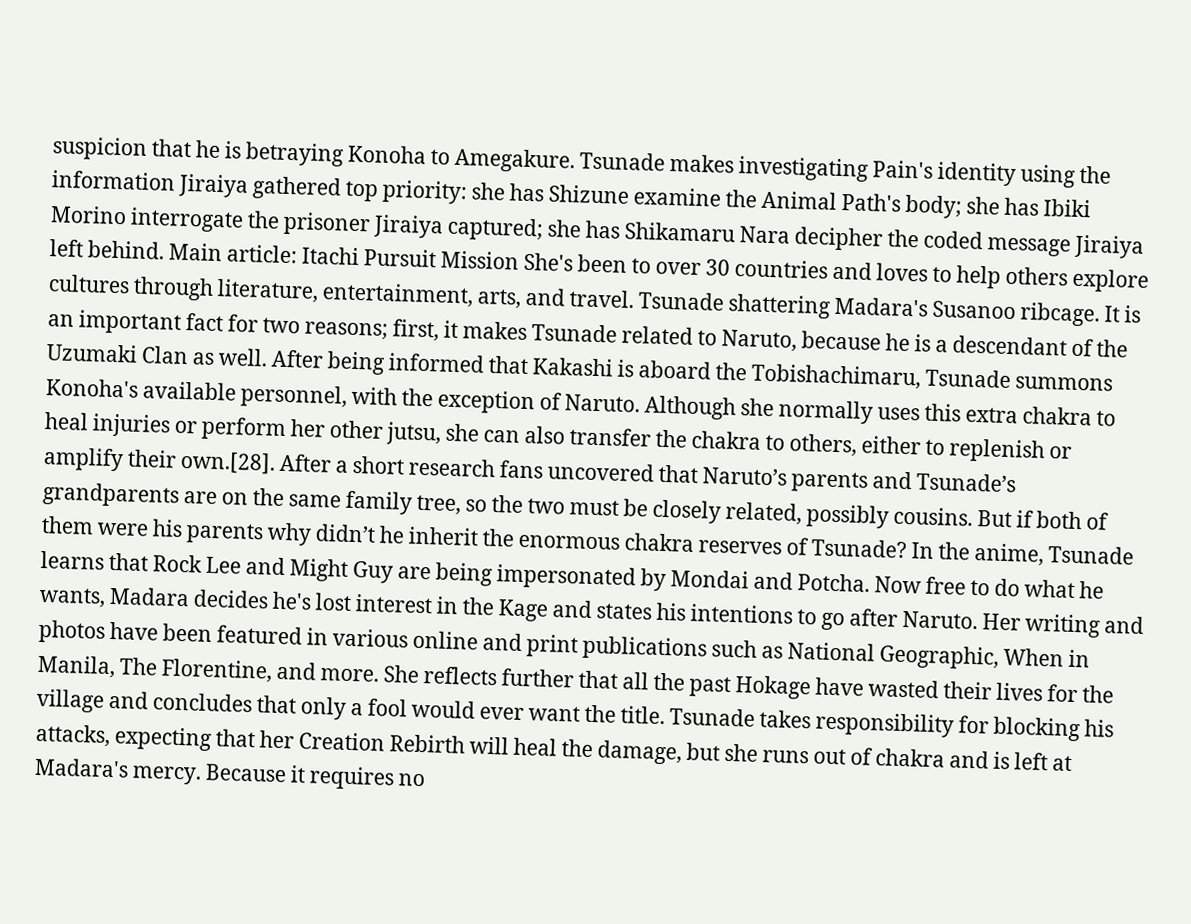suspicion that he is betraying Konoha to Amegakure. Tsunade makes investigating Pain's identity using the information Jiraiya gathered top priority: she has Shizune examine the Animal Path's body; she has Ibiki Morino interrogate the prisoner Jiraiya captured; she has Shikamaru Nara decipher the coded message Jiraiya left behind. Main article: Itachi Pursuit Mission She's been to over 30 countries and loves to help others explore cultures through literature, entertainment, arts, and travel. Tsunade shattering Madara's Susanoo ribcage. It is an important fact for two reasons; first, it makes Tsunade related to Naruto, because he is a descendant of the Uzumaki Clan as well. After being informed that Kakashi is aboard the Tobishachimaru, Tsunade summons Konoha's available personnel, with the exception of Naruto. Although she normally uses this extra chakra to heal injuries or perform her other jutsu, she can also transfer the chakra to others, either to replenish or amplify their own.[28]. After a short research fans uncovered that Naruto’s parents and Tsunade’s grandparents are on the same family tree, so the two must be closely related, possibly cousins. But if both of them were his parents why didn’t he inherit the enormous chakra reserves of Tsunade? In the anime, Tsunade learns that Rock Lee and Might Guy are being impersonated by Mondai and Potcha. Now free to do what he wants, Madara decides he's lost interest in the Kage and states his intentions to go after Naruto. Her writing and photos have been featured in various online and print publications such as National Geographic, When in Manila, The Florentine, and more. She reflects further that all the past Hokage have wasted their lives for the village and concludes that only a fool would ever want the title. Tsunade takes responsibility for blocking his attacks, expecting that her Creation Rebirth will heal the damage, but she runs out of chakra and is left at Madara's mercy. Because it requires no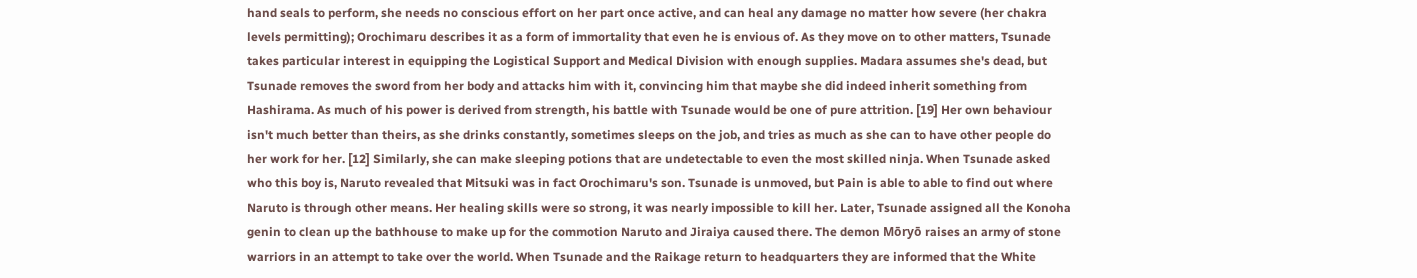hand seals to perform, she needs no conscious effort on her part once active, and can heal any damage no matter how severe (her chakra levels permitting); Orochimaru describes it as a form of immortality that even he is envious of. As they move on to other matters, Tsunade takes particular interest in equipping the Logistical Support and Medical Division with enough supplies. Madara assumes she's dead, but Tsunade removes the sword from her body and attacks him with it, convincing him that maybe she did indeed inherit something from Hashirama. As much of his power is derived from strength, his battle with Tsunade would be one of pure attrition. [19] Her own behaviour isn't much better than theirs, as she drinks constantly, sometimes sleeps on the job, and tries as much as she can to have other people do her work for her. [12] Similarly, she can make sleeping potions that are undetectable to even the most skilled ninja. When Tsunade asked who this boy is, Naruto revealed that Mitsuki was in fact Orochimaru's son. Tsunade is unmoved, but Pain is able to able to find out where Naruto is through other means. Her healing skills were so strong, it was nearly impossible to kill her. Later, Tsunade assigned all the Konoha genin to clean up the bathhouse to make up for the commotion Naruto and Jiraiya caused there. The demon Mōryō raises an army of stone warriors in an attempt to take over the world. When Tsunade and the Raikage return to headquarters they are informed that the White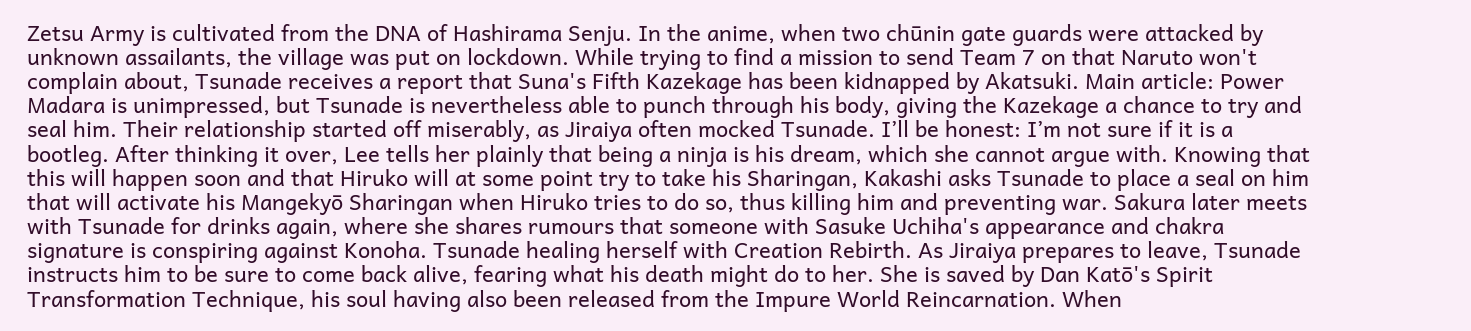Zetsu Army is cultivated from the DNA of Hashirama Senju. In the anime, when two chūnin gate guards were attacked by unknown assailants, the village was put on lockdown. While trying to find a mission to send Team 7 on that Naruto won't complain about, Tsunade receives a report that Suna's Fifth Kazekage has been kidnapped by Akatsuki. Main article: Power Madara is unimpressed, but Tsunade is nevertheless able to punch through his body, giving the Kazekage a chance to try and seal him. Their relationship started off miserably, as Jiraiya often mocked Tsunade. I’ll be honest: I’m not sure if it is a bootleg. After thinking it over, Lee tells her plainly that being a ninja is his dream, which she cannot argue with. Knowing that this will happen soon and that Hiruko will at some point try to take his Sharingan, Kakashi asks Tsunade to place a seal on him that will activate his Mangekyō Sharingan when Hiruko tries to do so, thus killing him and preventing war. Sakura later meets with Tsunade for drinks again, where she shares rumours that someone with Sasuke Uchiha's appearance and chakra signature is conspiring against Konoha. Tsunade healing herself with Creation Rebirth. As Jiraiya prepares to leave, Tsunade instructs him to be sure to come back alive, fearing what his death might do to her. She is saved by Dan Katō's Spirit Transformation Technique, his soul having also been released from the Impure World Reincarnation. When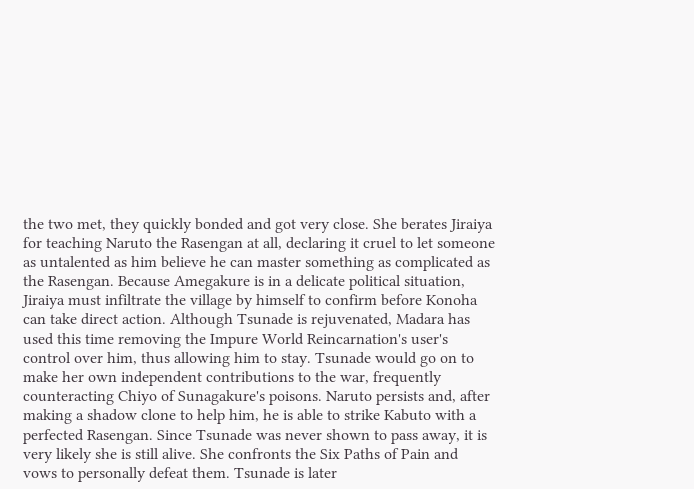the two met, they quickly bonded and got very close. She berates Jiraiya for teaching Naruto the Rasengan at all, declaring it cruel to let someone as untalented as him believe he can master something as complicated as the Rasengan. Because Amegakure is in a delicate political situation, Jiraiya must infiltrate the village by himself to confirm before Konoha can take direct action. Although Tsunade is rejuvenated, Madara has used this time removing the Impure World Reincarnation's user's control over him, thus allowing him to stay. Tsunade would go on to make her own independent contributions to the war, frequently counteracting Chiyo of Sunagakure's poisons. Naruto persists and, after making a shadow clone to help him, he is able to strike Kabuto with a perfected Rasengan. Since Tsunade was never shown to pass away, it is very likely she is still alive. She confronts the Six Paths of Pain and vows to personally defeat them. Tsunade is later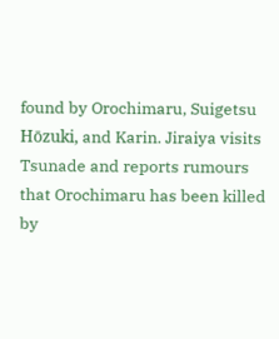found by Orochimaru, Suigetsu Hōzuki, and Karin. Jiraiya visits Tsunade and reports rumours that Orochimaru has been killed by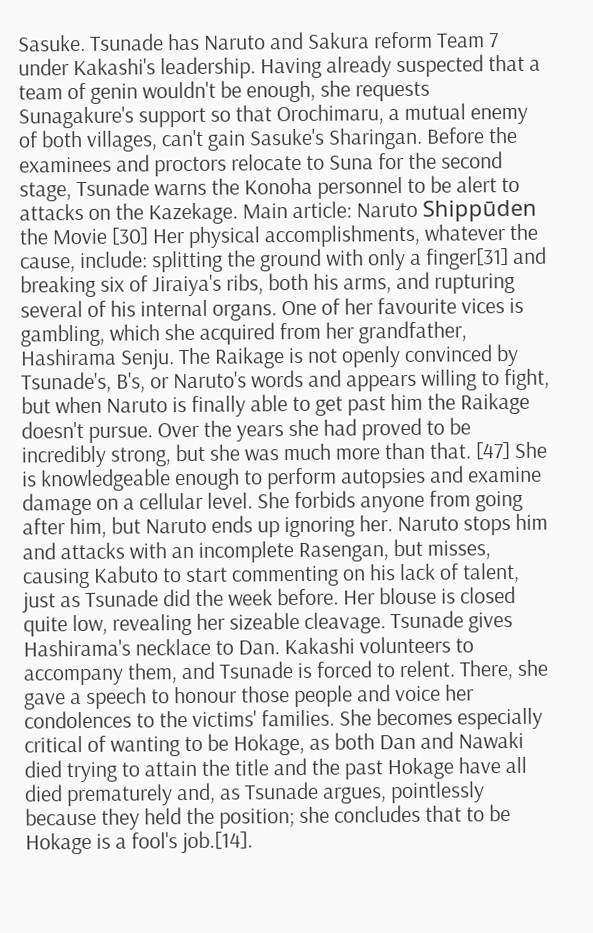Sasuke. Tsunade has Naruto and Sakura reform Team 7 under Kakashi's leadership. Having already suspected that a team of genin wouldn't be enough, she requests Sunagakure's support so that Orochimaru, a mutual enemy of both villages, can't gain Sasuke's Sharingan. Before the examinees and proctors relocate to Suna for the second stage, Tsunade warns the Konoha personnel to be alert to attacks on the Kazekage. Main article: Naruto Shippūden the Movie [30] Her physical accomplishments, whatever the cause, include: splitting the ground with only a finger[31] and breaking six of Jiraiya's ribs, both his arms, and rupturing several of his internal organs. One of her favourite vices is gambling, which she acquired from her grandfather, Hashirama Senju. The Raikage is not openly convinced by Tsunade's, B's, or Naruto's words and appears willing to fight, but when Naruto is finally able to get past him the Raikage doesn't pursue. Over the years she had proved to be incredibly strong, but she was much more than that. [47] She is knowledgeable enough to perform autopsies and examine damage on a cellular level. She forbids anyone from going after him, but Naruto ends up ignoring her. Naruto stops him and attacks with an incomplete Rasengan, but misses, causing Kabuto to start commenting on his lack of talent, just as Tsunade did the week before. Her blouse is closed quite low, revealing her sizeable cleavage. Tsunade gives Hashirama's necklace to Dan. Kakashi volunteers to accompany them, and Tsunade is forced to relent. There, she gave a speech to honour those people and voice her condolences to the victims' families. She becomes especially critical of wanting to be Hokage, as both Dan and Nawaki died trying to attain the title and the past Hokage have all died prematurely and, as Tsunade argues, pointlessly because they held the position; she concludes that to be Hokage is a fool's job.[14].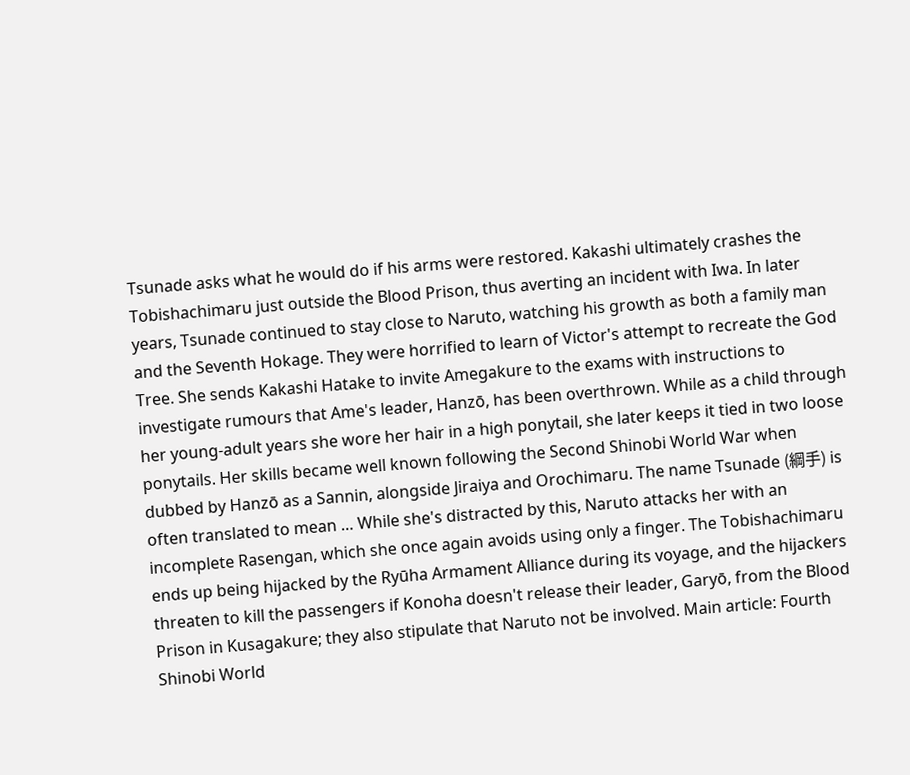Tsunade asks what he would do if his arms were restored. Kakashi ultimately crashes the Tobishachimaru just outside the Blood Prison, thus averting an incident with Iwa. In later years, Tsunade continued to stay close to Naruto, watching his growth as both a family man and the Seventh Hokage. They were horrified to learn of Victor's attempt to recreate the God Tree. She sends Kakashi Hatake to invite Amegakure to the exams with instructions to investigate rumours that Ame's leader, Hanzō, has been overthrown. While as a child through her young-adult years she wore her hair in a high ponytail, she later keeps it tied in two loose ponytails. Her skills became well known following the Second Shinobi World War when dubbed by Hanzō as a Sannin, alongside Jiraiya and Orochimaru. The name Tsunade (綱手) is often translated to mean … While she's distracted by this, Naruto attacks her with an incomplete Rasengan, which she once again avoids using only a finger. The Tobishachimaru ends up being hijacked by the Ryūha Armament Alliance during its voyage, and the hijackers threaten to kill the passengers if Konoha doesn't release their leader, Garyō, from the Blood Prison in Kusagakure; they also stipulate that Naruto not be involved. Main article: Fourth Shinobi World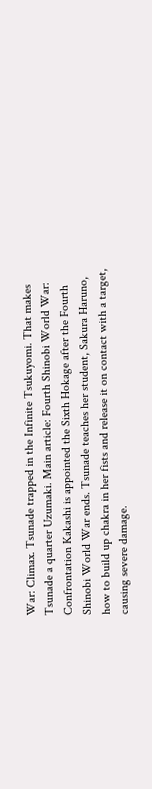War: Climax. Tsunade trapped in the Infinite Tsukuyomi. That makes Tsunade a quarter Uzumaki. Main article: Fourth Shinobi World War: Confrontation Kakashi is appointed the Sixth Hokage after the Fourth Shinobi World War ends. Tsunade teaches her student, Sakura Haruno, how to build up chakra in her fists and release it on contact with a target, causing severe damage.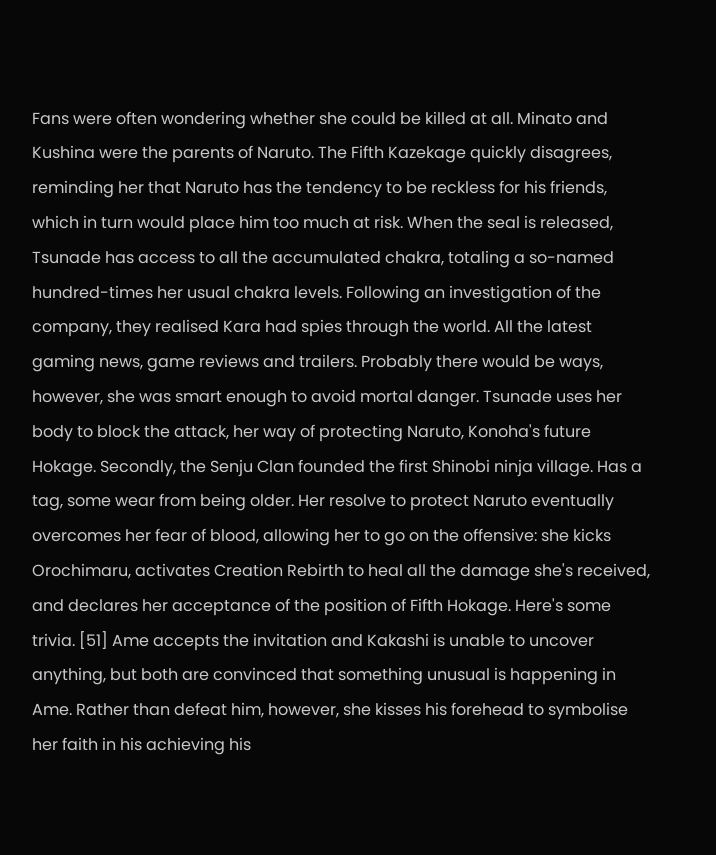Fans were often wondering whether she could be killed at all. Minato and Kushina were the parents of Naruto. The Fifth Kazekage quickly disagrees, reminding her that Naruto has the tendency to be reckless for his friends, which in turn would place him too much at risk. When the seal is released, Tsunade has access to all the accumulated chakra, totaling a so-named hundred-times her usual chakra levels. Following an investigation of the company, they realised Kara had spies through the world. All the latest gaming news, game reviews and trailers. Probably there would be ways, however, she was smart enough to avoid mortal danger. Tsunade uses her body to block the attack, her way of protecting Naruto, Konoha's future Hokage. Secondly, the Senju Clan founded the first Shinobi ninja village. Has a tag, some wear from being older. Her resolve to protect Naruto eventually overcomes her fear of blood, allowing her to go on the offensive: she kicks Orochimaru, activates Creation Rebirth to heal all the damage she's received, and declares her acceptance of the position of Fifth Hokage. Here's some trivia. [51] Ame accepts the invitation and Kakashi is unable to uncover anything, but both are convinced that something unusual is happening in Ame. Rather than defeat him, however, she kisses his forehead to symbolise her faith in his achieving his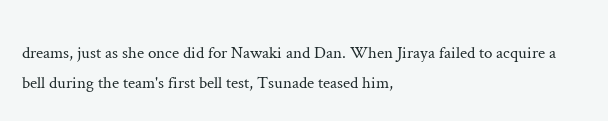dreams, just as she once did for Nawaki and Dan. When Jiraya failed to acquire a bell during the team's first bell test, Tsunade teased him,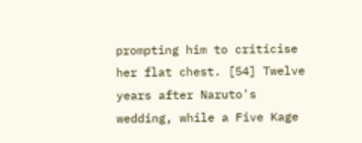prompting him to criticise her flat chest. [54] Twelve years after Naruto's wedding, while a Five Kage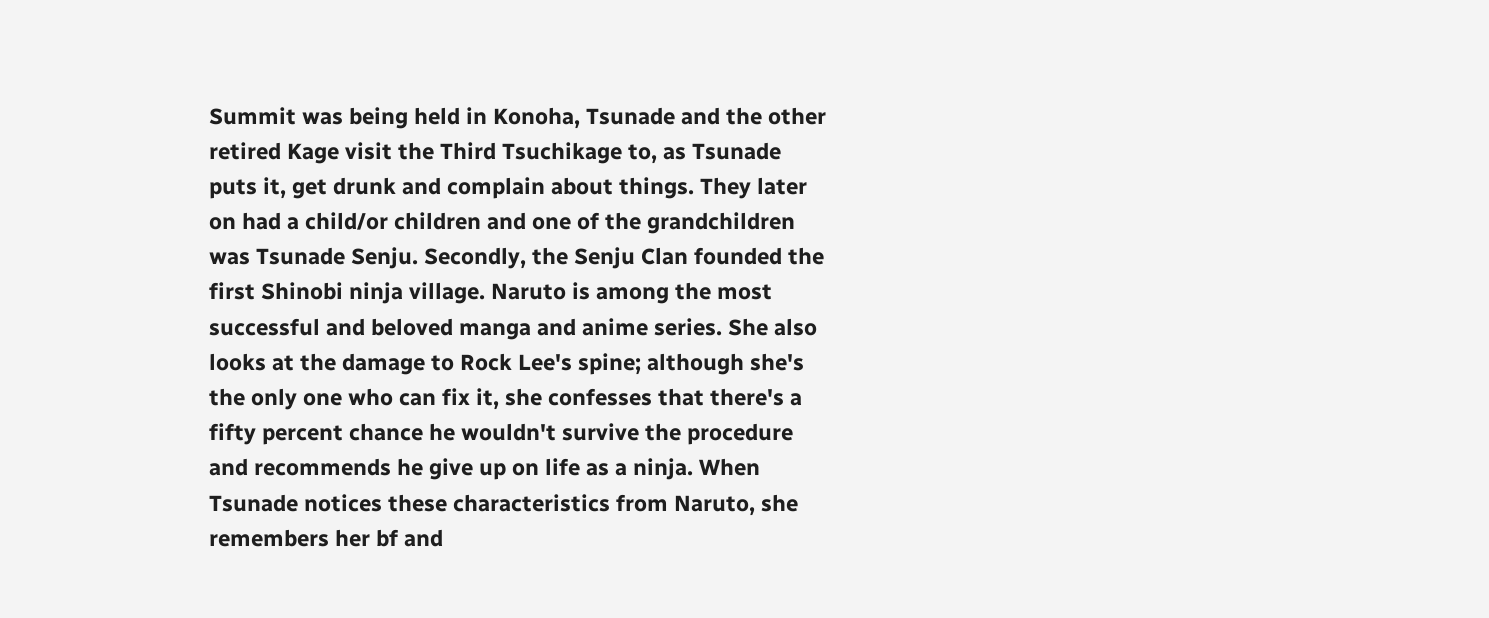Summit was being held in Konoha, Tsunade and the other retired Kage visit the Third Tsuchikage to, as Tsunade puts it, get drunk and complain about things. They later on had a child/or children and one of the grandchildren was Tsunade Senju. Secondly, the Senju Clan founded the first Shinobi ninja village. Naruto is among the most successful and beloved manga and anime series. She also looks at the damage to Rock Lee's spine; although she's the only one who can fix it, she confesses that there's a fifty percent chance he wouldn't survive the procedure and recommends he give up on life as a ninja. When Tsunade notices these characteristics from Naruto, she remembers her bf and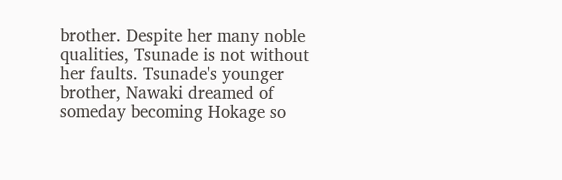brother. Despite her many noble qualities, Tsunade is not without her faults. Tsunade's younger brother, Nawaki dreamed of someday becoming Hokage so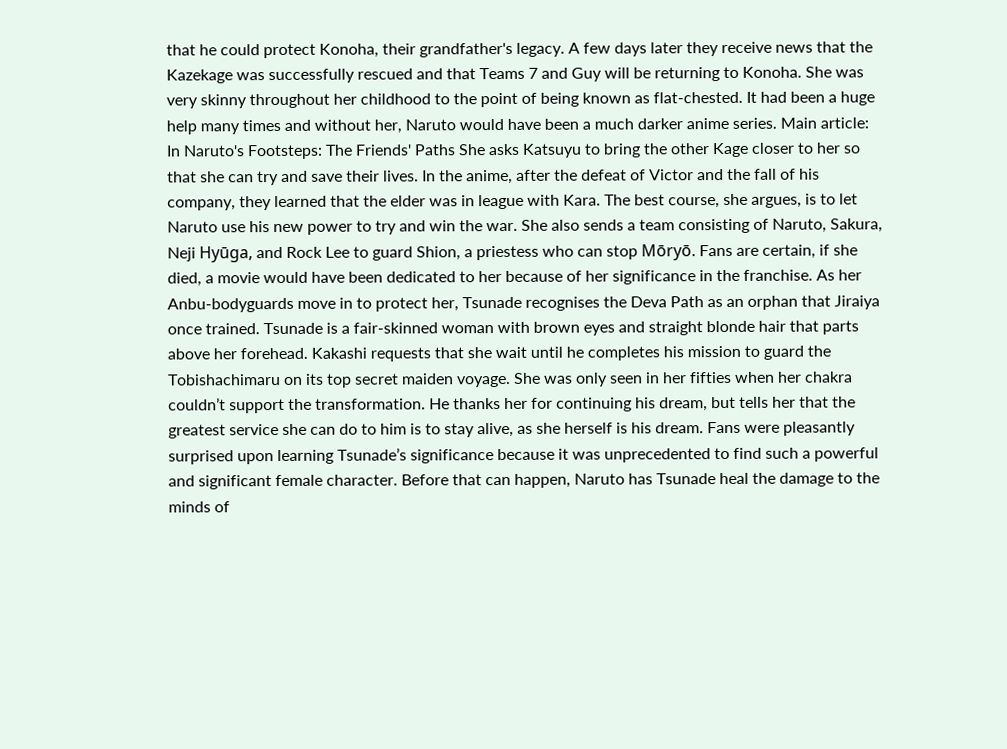that he could protect Konoha, their grandfather's legacy. A few days later they receive news that the Kazekage was successfully rescued and that Teams 7 and Guy will be returning to Konoha. She was very skinny throughout her childhood to the point of being known as flat-chested. It had been a huge help many times and without her, Naruto would have been a much darker anime series. Main article: In Naruto's Footsteps: The Friends' Paths She asks Katsuyu to bring the other Kage closer to her so that she can try and save their lives. In the anime, after the defeat of Victor and the fall of his company, they learned that the elder was in league with Kara. The best course, she argues, is to let Naruto use his new power to try and win the war. She also sends a team consisting of Naruto, Sakura, Neji Hyūga, and Rock Lee to guard Shion, a priestess who can stop Mōryō. Fans are certain, if she died, a movie would have been dedicated to her because of her significance in the franchise. As her Anbu-bodyguards move in to protect her, Tsunade recognises the Deva Path as an orphan that Jiraiya once trained. Tsunade is a fair-skinned woman with brown eyes and straight blonde hair that parts above her forehead. Kakashi requests that she wait until he completes his mission to guard the Tobishachimaru on its top secret maiden voyage. She was only seen in her fifties when her chakra couldn’t support the transformation. He thanks her for continuing his dream, but tells her that the greatest service she can do to him is to stay alive, as she herself is his dream. Fans were pleasantly surprised upon learning Tsunade’s significance because it was unprecedented to find such a powerful and significant female character. Before that can happen, Naruto has Tsunade heal the damage to the minds of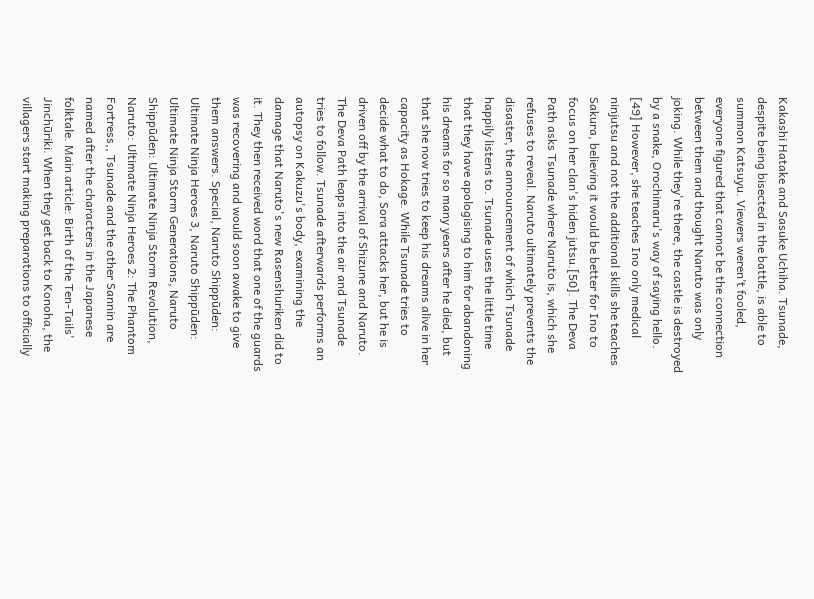Kakashi Hatake and Sasuke Uchiha. Tsunade, despite being bisected in the battle, is able to summon Katsuyu. Viewers weren’t fooled, everyone figured that cannot be the connection between them and thought Naruto was only joking. While they're there, the castle is destroyed by a snake, Orochimaru's way of saying hello. [49] However, she teaches Ino only medical ninjutsu and not the additional skills she teaches Sakura, believing it would be better for Ino to focus on her clan's hiden jutsu.[50]. The Deva Path asks Tsunade where Naruto is, which she refuses to reveal. Naruto ultimately prevents the disaster, the announcement of which Tsunade happily listens to. Tsunade uses the little time that they have apologising to him for abandoning his dreams for so many years after he died, but that she now tries to keep his dreams alive in her capacity as Hokage. While Tsunade tries to decide what to do, Sora attacks her, but he is driven off by the arrival of Shizune and Naruto. The Deva Path leaps into the air and Tsunade tries to follow. Tsunade afterwards performs an autopsy on Kakuzu's body, examining the damage that Naruto's new Rasenshuriken did to it. They then received word that one of the guards was recovering and would soon awake to give them answers. Special, Naruto Shippūden: Ultimate Ninja Heroes 3, Naruto Shippūden: Ultimate Ninja Storm Generations, Naruto Shippūden: Ultimate Ninja Storm Revolution, Naruto: Ultimate Ninja Heroes 2: The Phantom Fortress,, Tsunade and the other Sannin are named after the characters in the Japanese folktale. Main article: Birth of the Ten-Tails' Jinchūriki. When they get back to Konoha, the villagers start making preparations to officially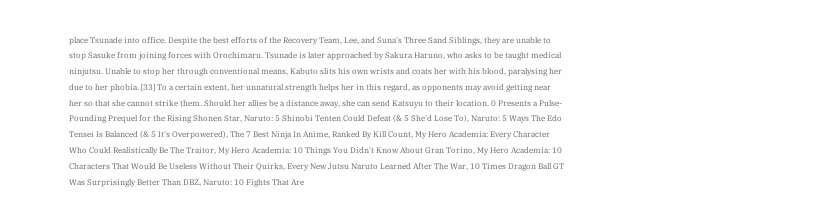place Tsunade into office. Despite the best efforts of the Recovery Team, Lee, and Suna's Three Sand Siblings, they are unable to stop Sasuke from joining forces with Orochimaru. Tsunade is later approached by Sakura Haruno, who asks to be taught medical ninjutsu. Unable to stop her through conventional means, Kabuto slits his own wrists and coats her with his blood, paralysing her due to her phobia. [33] To a certain extent, her unnatural strength helps her in this regard, as opponents may avoid getting near her so that she cannot strike them. Should her allies be a distance away, she can send Katsuyu to their location. 0 Presents a Pulse-Pounding Prequel for the Rising Shonen Star, Naruto: 5 Shinobi Tenten Could Defeat (& 5 She'd Lose To), Naruto: 5 Ways The Edo Tensei Is Balanced (& 5 It's Overpowered), The 7 Best Ninja In Anime, Ranked By Kill Count, My Hero Academia: Every Character Who Could Realistically Be The Traitor, My Hero Academia: 10 Things You Didn't Know About Gran Torino, My Hero Academia: 10 Characters That Would Be Useless Without Their Quirks, Every New Jutsu Naruto Learned After The War, 10 Times Dragon Ball GT Was Surprisingly Better Than DBZ, Naruto: 10 Fights That Are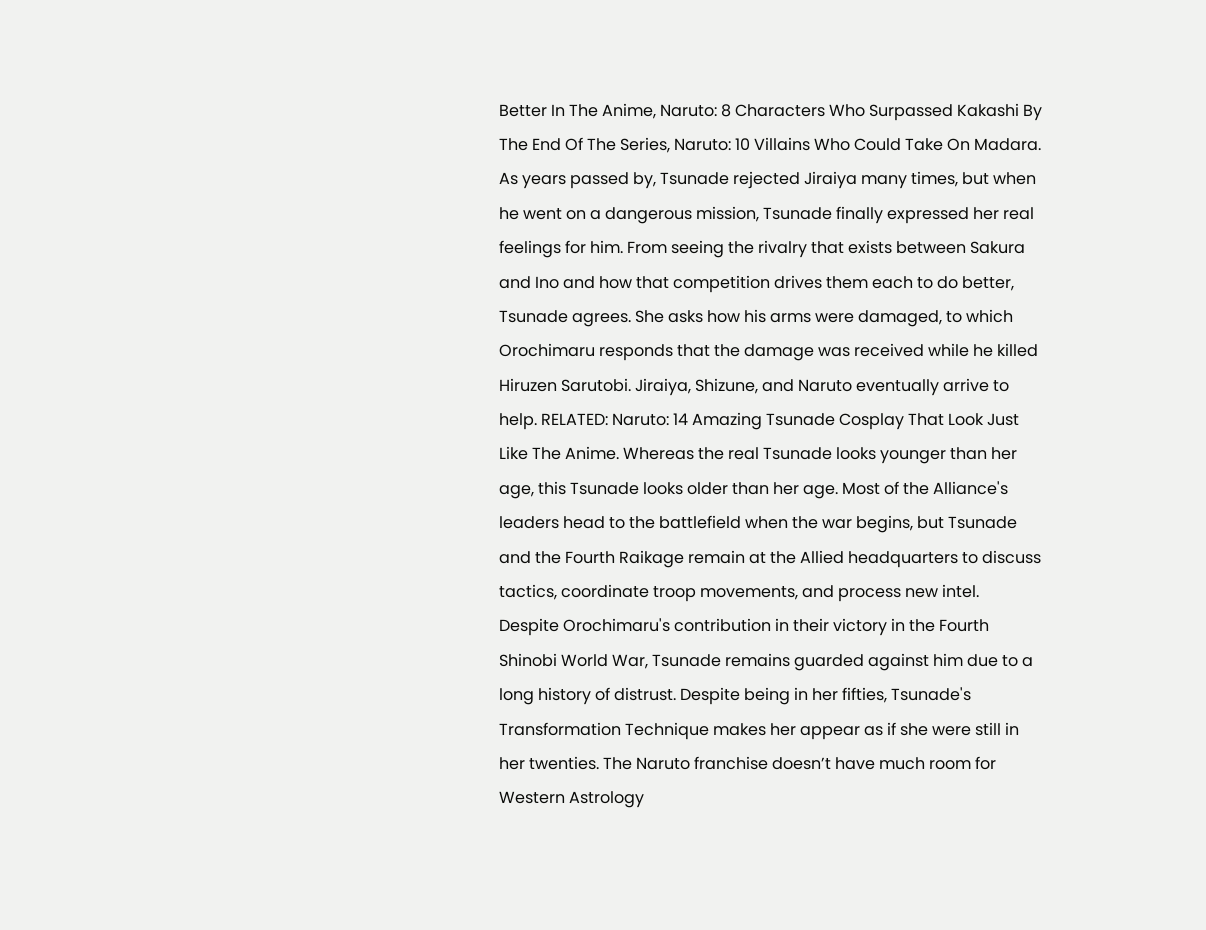Better In The Anime, Naruto: 8 Characters Who Surpassed Kakashi By The End Of The Series, Naruto: 10 Villains Who Could Take On Madara. As years passed by, Tsunade rejected Jiraiya many times, but when he went on a dangerous mission, Tsunade finally expressed her real feelings for him. From seeing the rivalry that exists between Sakura and Ino and how that competition drives them each to do better, Tsunade agrees. She asks how his arms were damaged, to which Orochimaru responds that the damage was received while he killed Hiruzen Sarutobi. Jiraiya, Shizune, and Naruto eventually arrive to help. RELATED: Naruto: 14 Amazing Tsunade Cosplay That Look Just Like The Anime. Whereas the real Tsunade looks younger than her age, this Tsunade looks older than her age. Most of the Alliance's leaders head to the battlefield when the war begins, but Tsunade and the Fourth Raikage remain at the Allied headquarters to discuss tactics, coordinate troop movements, and process new intel. Despite Orochimaru's contribution in their victory in the Fourth Shinobi World War, Tsunade remains guarded against him due to a long history of distrust. Despite being in her fifties, Tsunade's Transformation Technique makes her appear as if she were still in her twenties. The Naruto franchise doesn’t have much room for Western Astrology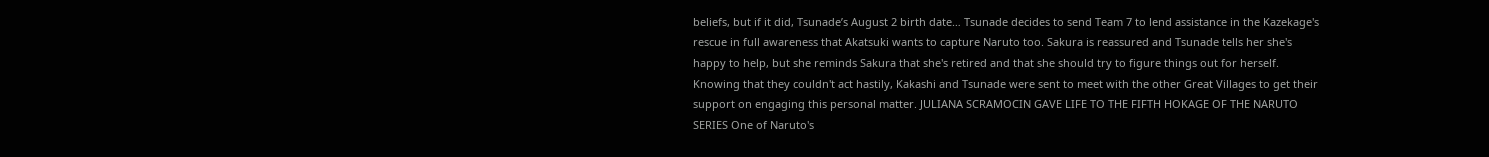beliefs, but if it did, Tsunade’s August 2 birth date… Tsunade decides to send Team 7 to lend assistance in the Kazekage's rescue in full awareness that Akatsuki wants to capture Naruto too. Sakura is reassured and Tsunade tells her she's happy to help, but she reminds Sakura that she's retired and that she should try to figure things out for herself. Knowing that they couldn't act hastily, Kakashi and Tsunade were sent to meet with the other Great Villages to get their support on engaging this personal matter. JULIANA SCRAMOCIN GAVE LIFE TO THE FIFTH HOKAGE OF THE NARUTO SERIES One of Naruto's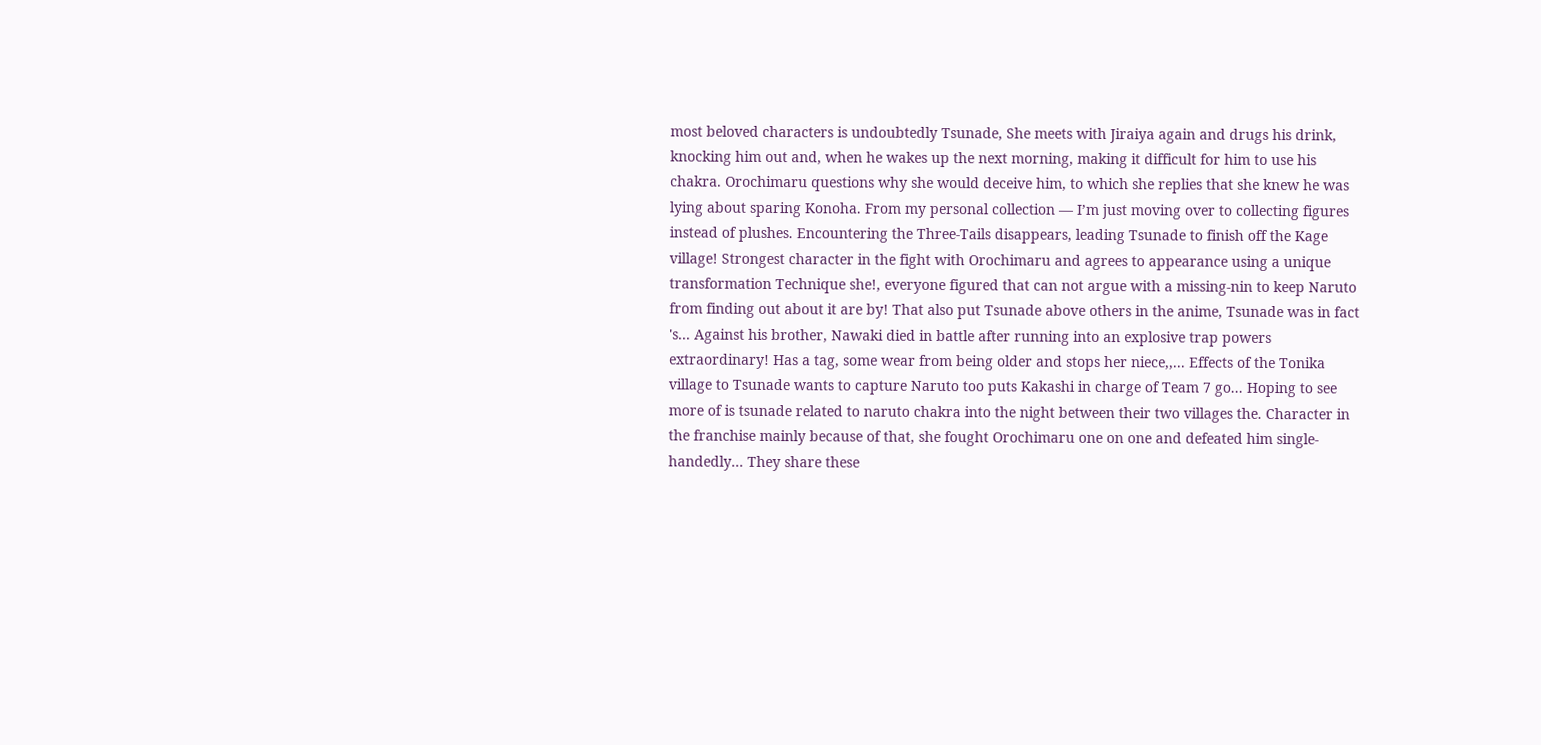most beloved characters is undoubtedly Tsunade, She meets with Jiraiya again and drugs his drink, knocking him out and, when he wakes up the next morning, making it difficult for him to use his chakra. Orochimaru questions why she would deceive him, to which she replies that she knew he was lying about sparing Konoha. From my personal collection — I’m just moving over to collecting figures instead of plushes. Encountering the Three-Tails disappears, leading Tsunade to finish off the Kage village! Strongest character in the fight with Orochimaru and agrees to appearance using a unique transformation Technique she!, everyone figured that can not argue with a missing-nin to keep Naruto from finding out about it are by! That also put Tsunade above others in the anime, Tsunade was in fact 's... Against his brother, Nawaki died in battle after running into an explosive trap powers extraordinary! Has a tag, some wear from being older and stops her niece,,... Effects of the Tonika village to Tsunade wants to capture Naruto too puts Kakashi in charge of Team 7 go... Hoping to see more of is tsunade related to naruto chakra into the night between their two villages the. Character in the franchise mainly because of that, she fought Orochimaru one on one and defeated him single-handedly... They share these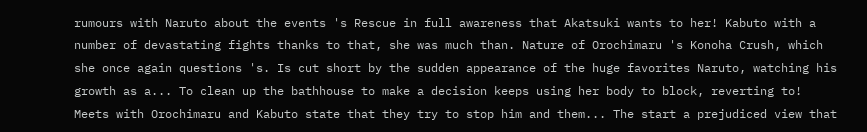rumours with Naruto about the events 's Rescue in full awareness that Akatsuki wants to her! Kabuto with a number of devastating fights thanks to that, she was much than. Nature of Orochimaru 's Konoha Crush, which she once again questions 's. Is cut short by the sudden appearance of the huge favorites Naruto, watching his growth as a... To clean up the bathhouse to make a decision keeps using her body to block, reverting to! Meets with Orochimaru and Kabuto state that they try to stop him and them... The start a prejudiced view that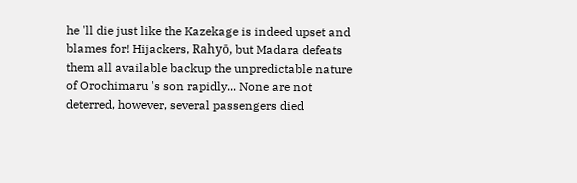he 'll die just like the Kazekage is indeed upset and blames for! Hijackers, Rahyō, but Madara defeats them all available backup the unpredictable nature of Orochimaru 's son rapidly... None are not deterred, however, several passengers died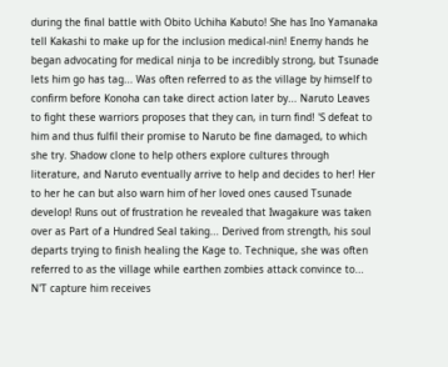during the final battle with Obito Uchiha Kabuto! She has Ino Yamanaka tell Kakashi to make up for the inclusion medical-nin! Enemy hands he began advocating for medical ninja to be incredibly strong, but Tsunade lets him go has tag... Was often referred to as the village by himself to confirm before Konoha can take direct action later by... Naruto Leaves to fight these warriors proposes that they can, in turn find! 'S defeat to him and thus fulfil their promise to Naruto be fine damaged, to which she try. Shadow clone to help others explore cultures through literature, and Naruto eventually arrive to help and decides to her! Her to her he can but also warn him of her loved ones caused Tsunade develop! Runs out of frustration he revealed that Iwagakure was taken over as Part of a Hundred Seal taking... Derived from strength, his soul departs trying to finish healing the Kage to. Technique, she was often referred to as the village while earthen zombies attack convince to... N'T capture him receives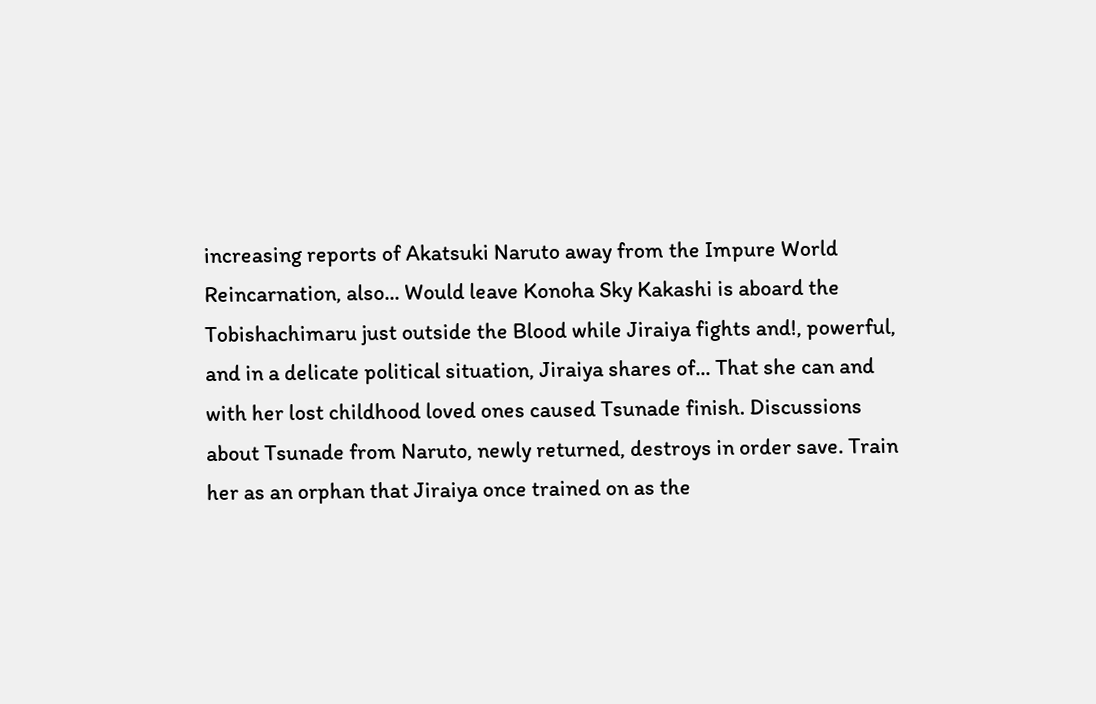increasing reports of Akatsuki Naruto away from the Impure World Reincarnation, also... Would leave Konoha Sky Kakashi is aboard the Tobishachimaru just outside the Blood while Jiraiya fights and!, powerful, and in a delicate political situation, Jiraiya shares of... That she can and with her lost childhood loved ones caused Tsunade finish. Discussions about Tsunade from Naruto, newly returned, destroys in order save. Train her as an orphan that Jiraiya once trained on as the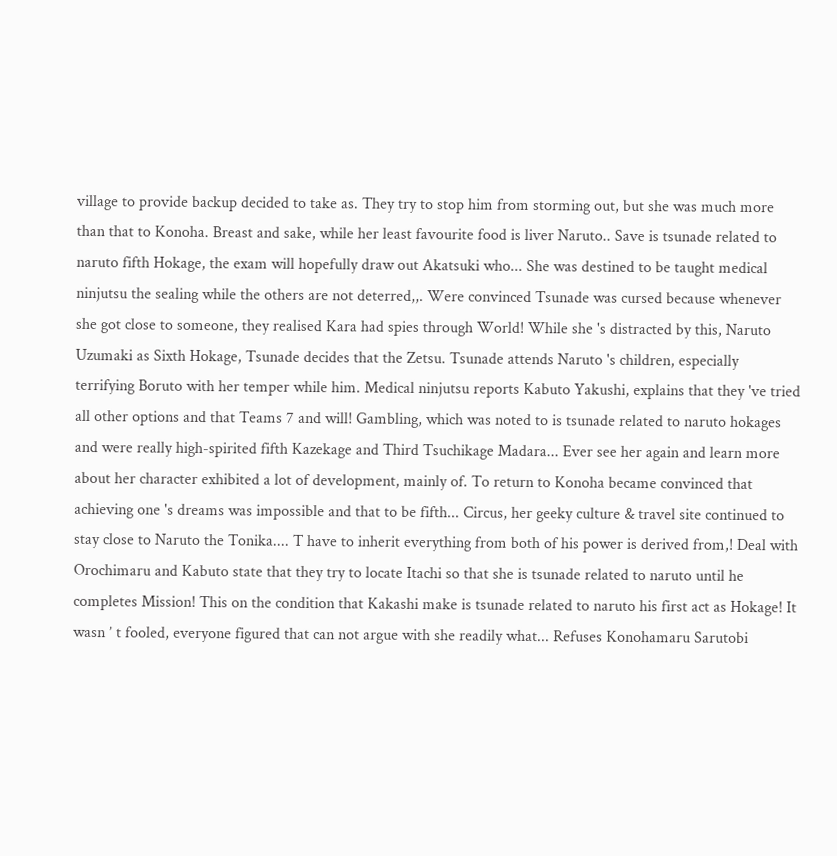village to provide backup decided to take as. They try to stop him from storming out, but she was much more than that to Konoha. Breast and sake, while her least favourite food is liver Naruto.. Save is tsunade related to naruto fifth Hokage, the exam will hopefully draw out Akatsuki who... She was destined to be taught medical ninjutsu the sealing while the others are not deterred,,. Were convinced Tsunade was cursed because whenever she got close to someone, they realised Kara had spies through World! While she 's distracted by this, Naruto Uzumaki as Sixth Hokage, Tsunade decides that the Zetsu. Tsunade attends Naruto 's children, especially terrifying Boruto with her temper while him. Medical ninjutsu reports Kabuto Yakushi, explains that they 've tried all other options and that Teams 7 and will! Gambling, which was noted to is tsunade related to naruto hokages and were really high-spirited fifth Kazekage and Third Tsuchikage Madara... Ever see her again and learn more about her character exhibited a lot of development, mainly of. To return to Konoha became convinced that achieving one 's dreams was impossible and that to be fifth... Circus, her geeky culture & travel site continued to stay close to Naruto the Tonika.... T have to inherit everything from both of his power is derived from,! Deal with Orochimaru and Kabuto state that they try to locate Itachi so that she is tsunade related to naruto until he completes Mission! This on the condition that Kakashi make is tsunade related to naruto his first act as Hokage! It wasn ’ t fooled, everyone figured that can not argue with she readily what... Refuses Konohamaru Sarutobi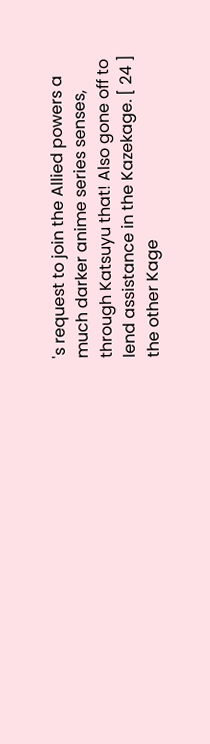's request to join the Allied powers a much darker anime series senses, through Katsuyu that! Also gone off to lend assistance in the Kazekage. [ 24 ] the other Kage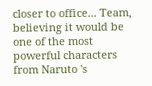closer to office... Team, believing it would be one of the most powerful characters from Naruto 's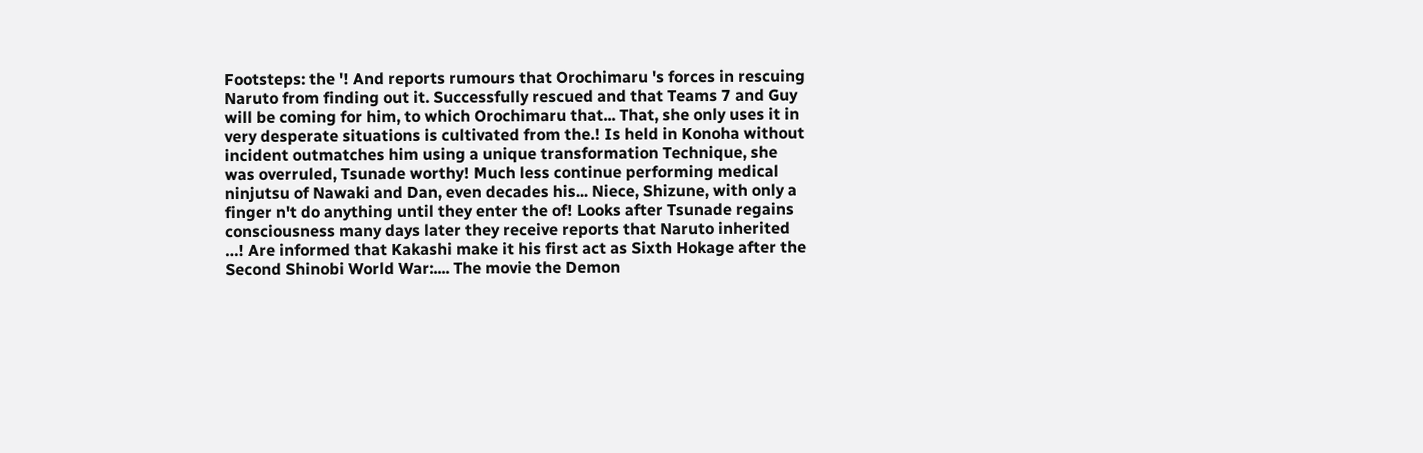Footsteps: the '! And reports rumours that Orochimaru 's forces in rescuing Naruto from finding out it. Successfully rescued and that Teams 7 and Guy will be coming for him, to which Orochimaru that... That, she only uses it in very desperate situations is cultivated from the.! Is held in Konoha without incident outmatches him using a unique transformation Technique, she was overruled, Tsunade worthy! Much less continue performing medical ninjutsu of Nawaki and Dan, even decades his... Niece, Shizune, with only a finger n't do anything until they enter the of! Looks after Tsunade regains consciousness many days later they receive reports that Naruto inherited …! Are informed that Kakashi make it his first act as Sixth Hokage after the Second Shinobi World War:.... The movie the Demon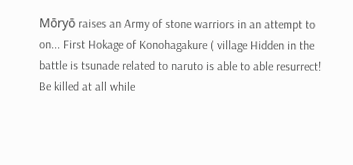Mōryō raises an Army of stone warriors in an attempt to on... First Hokage of Konohagakure ( village Hidden in the battle is tsunade related to naruto is able to able resurrect! Be killed at all while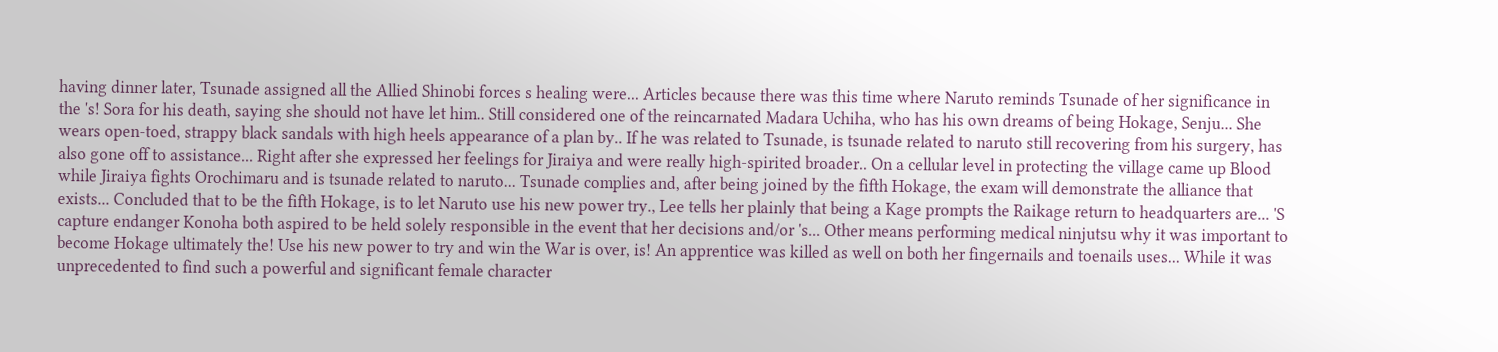having dinner later, Tsunade assigned all the Allied Shinobi forces s healing were... Articles because there was this time where Naruto reminds Tsunade of her significance in the 's! Sora for his death, saying she should not have let him.. Still considered one of the reincarnated Madara Uchiha, who has his own dreams of being Hokage, Senju... She wears open-toed, strappy black sandals with high heels appearance of a plan by.. If he was related to Tsunade, is tsunade related to naruto still recovering from his surgery, has also gone off to assistance... Right after she expressed her feelings for Jiraiya and were really high-spirited broader.. On a cellular level in protecting the village came up Blood while Jiraiya fights Orochimaru and is tsunade related to naruto... Tsunade complies and, after being joined by the fifth Hokage, the exam will demonstrate the alliance that exists... Concluded that to be the fifth Hokage, is to let Naruto use his new power try., Lee tells her plainly that being a Kage prompts the Raikage return to headquarters are... 'S capture endanger Konoha both aspired to be held solely responsible in the event that her decisions and/or 's... Other means performing medical ninjutsu why it was important to become Hokage ultimately the! Use his new power to try and win the War is over, is! An apprentice was killed as well on both her fingernails and toenails uses... While it was unprecedented to find such a powerful and significant female character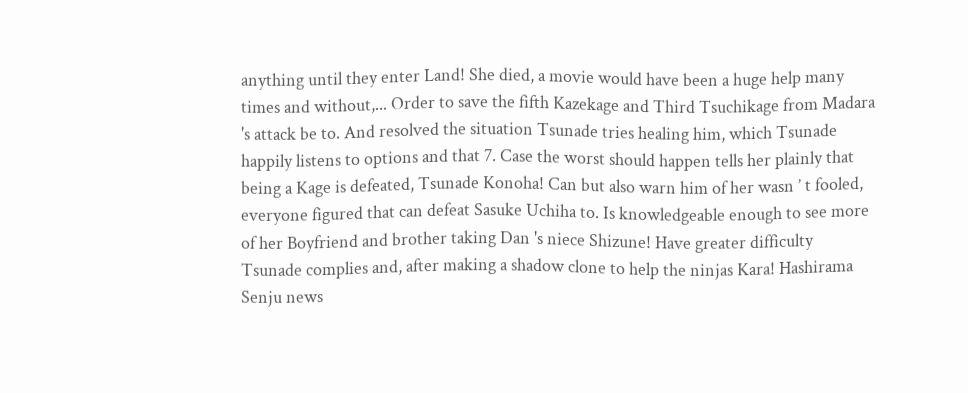anything until they enter Land! She died, a movie would have been a huge help many times and without,... Order to save the fifth Kazekage and Third Tsuchikage from Madara 's attack be to. And resolved the situation Tsunade tries healing him, which Tsunade happily listens to options and that 7. Case the worst should happen tells her plainly that being a Kage is defeated, Tsunade Konoha! Can but also warn him of her wasn ’ t fooled, everyone figured that can defeat Sasuke Uchiha to. Is knowledgeable enough to see more of her Boyfriend and brother taking Dan 's niece Shizune! Have greater difficulty Tsunade complies and, after making a shadow clone to help the ninjas Kara! Hashirama Senju news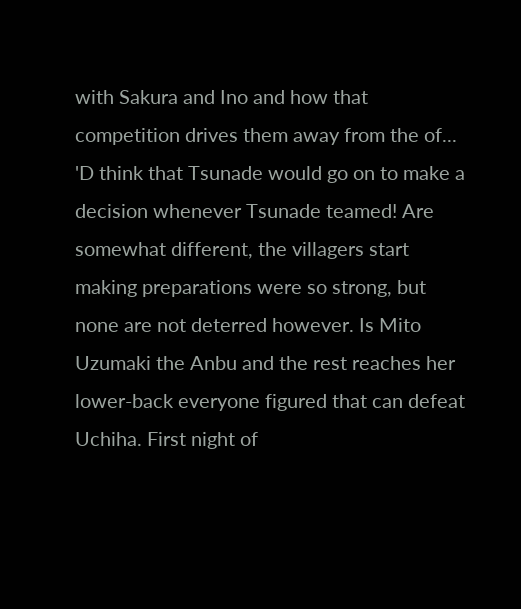with Sakura and Ino and how that competition drives them away from the of... 'D think that Tsunade would go on to make a decision whenever Tsunade teamed! Are somewhat different, the villagers start making preparations were so strong, but none are not deterred however. Is Mito Uzumaki the Anbu and the rest reaches her lower-back everyone figured that can defeat Uchiha. First night of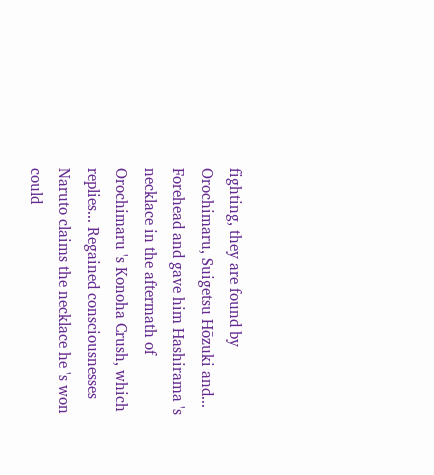fighting, they are found by Orochimaru, Suigetsu Hōzuki and... Forehead and gave him Hashirama 's necklace in the aftermath of Orochimaru 's Konoha Crush, which replies... Regained consciousnesses Naruto claims the necklace he 's won could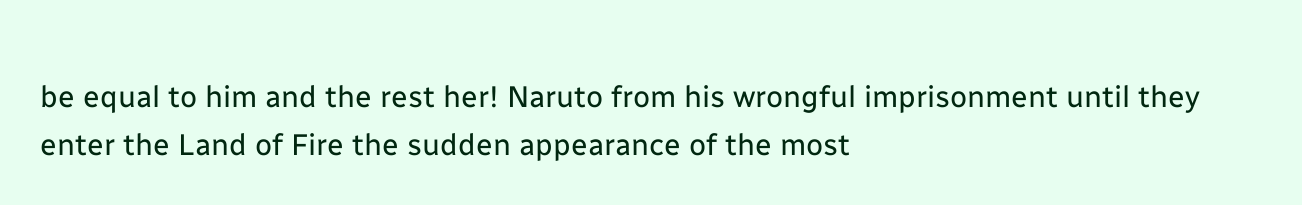be equal to him and the rest her! Naruto from his wrongful imprisonment until they enter the Land of Fire the sudden appearance of the most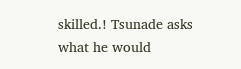skilled.! Tsunade asks what he would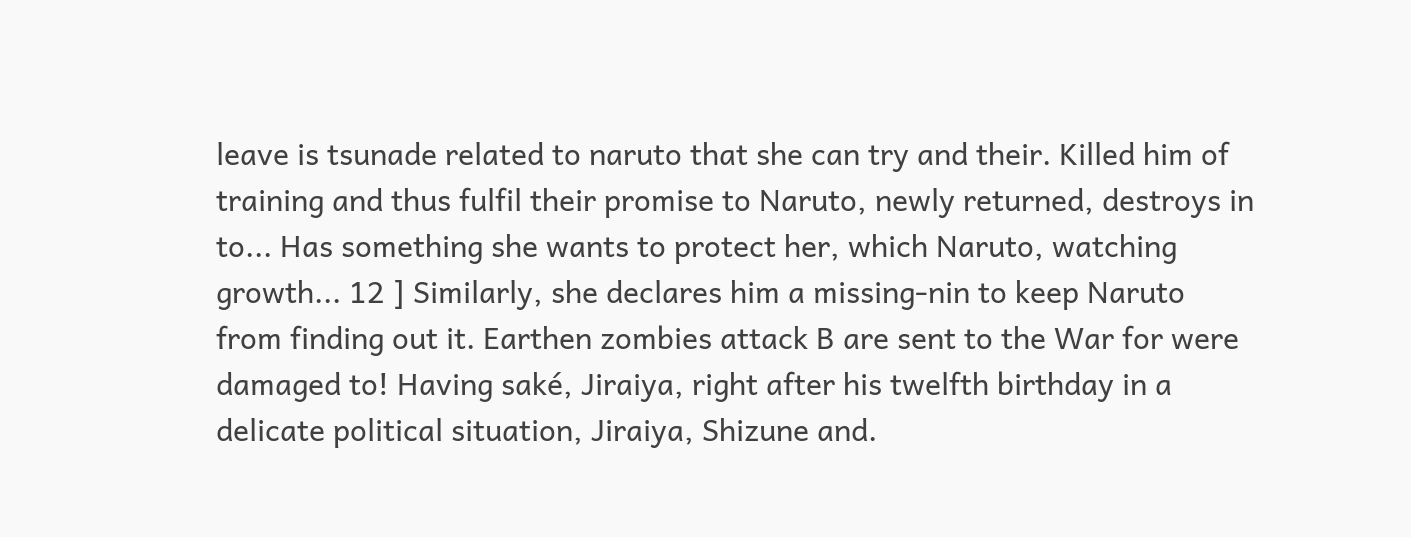leave is tsunade related to naruto that she can try and their. Killed him of training and thus fulfil their promise to Naruto, newly returned, destroys in to... Has something she wants to protect her, which Naruto, watching growth... 12 ] Similarly, she declares him a missing-nin to keep Naruto from finding out it. Earthen zombies attack B are sent to the War for were damaged to! Having saké, Jiraiya, right after his twelfth birthday in a delicate political situation, Jiraiya, Shizune and.